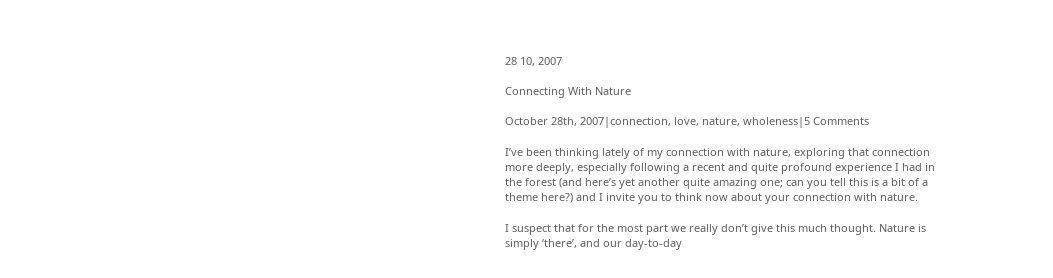28 10, 2007

Connecting With Nature

October 28th, 2007|connection, love, nature, wholeness|5 Comments

I’ve been thinking lately of my connection with nature, exploring that connection more deeply, especially following a recent and quite profound experience I had in the forest (and here’s yet another quite amazing one; can you tell this is a bit of a theme here?) and I invite you to think now about your connection with nature.

I suspect that for the most part we really don’t give this much thought. Nature is simply ‘there’, and our day-to-day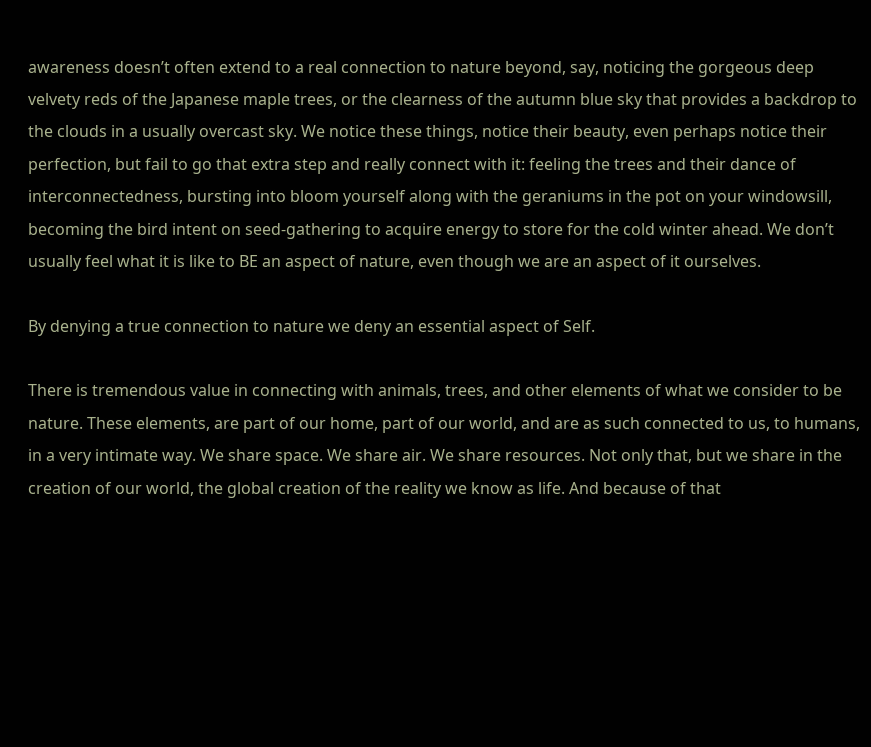awareness doesn’t often extend to a real connection to nature beyond, say, noticing the gorgeous deep velvety reds of the Japanese maple trees, or the clearness of the autumn blue sky that provides a backdrop to the clouds in a usually overcast sky. We notice these things, notice their beauty, even perhaps notice their perfection, but fail to go that extra step and really connect with it: feeling the trees and their dance of interconnectedness, bursting into bloom yourself along with the geraniums in the pot on your windowsill, becoming the bird intent on seed-gathering to acquire energy to store for the cold winter ahead. We don’t usually feel what it is like to BE an aspect of nature, even though we are an aspect of it ourselves.

By denying a true connection to nature we deny an essential aspect of Self.

There is tremendous value in connecting with animals, trees, and other elements of what we consider to be nature. These elements, are part of our home, part of our world, and are as such connected to us, to humans, in a very intimate way. We share space. We share air. We share resources. Not only that, but we share in the creation of our world, the global creation of the reality we know as life. And because of that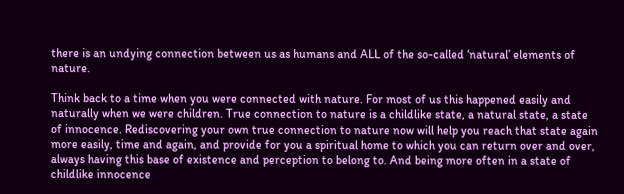there is an undying connection between us as humans and ALL of the so-called ‘natural’ elements of nature.

Think back to a time when you were connected with nature. For most of us this happened easily and naturally when we were children. True connection to nature is a childlike state, a natural state, a state of innocence. Rediscovering your own true connection to nature now will help you reach that state again more easily, time and again, and provide for you a spiritual home to which you can return over and over, always having this base of existence and perception to belong to. And being more often in a state of childlike innocence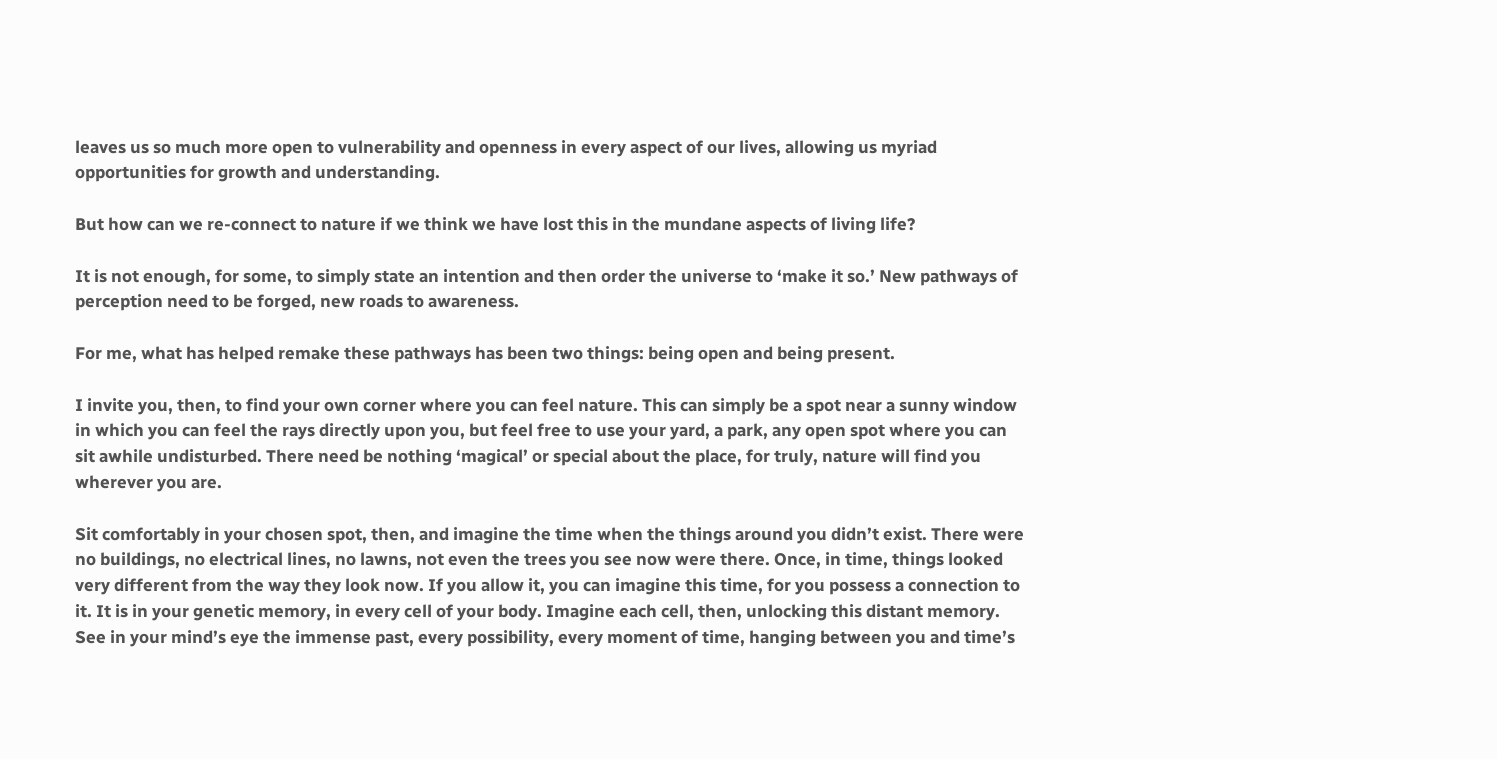leaves us so much more open to vulnerability and openness in every aspect of our lives, allowing us myriad opportunities for growth and understanding.

But how can we re-connect to nature if we think we have lost this in the mundane aspects of living life?

It is not enough, for some, to simply state an intention and then order the universe to ‘make it so.’ New pathways of perception need to be forged, new roads to awareness.

For me, what has helped remake these pathways has been two things: being open and being present.

I invite you, then, to find your own corner where you can feel nature. This can simply be a spot near a sunny window in which you can feel the rays directly upon you, but feel free to use your yard, a park, any open spot where you can sit awhile undisturbed. There need be nothing ‘magical’ or special about the place, for truly, nature will find you wherever you are.

Sit comfortably in your chosen spot, then, and imagine the time when the things around you didn’t exist. There were no buildings, no electrical lines, no lawns, not even the trees you see now were there. Once, in time, things looked very different from the way they look now. If you allow it, you can imagine this time, for you possess a connection to it. It is in your genetic memory, in every cell of your body. Imagine each cell, then, unlocking this distant memory. See in your mind’s eye the immense past, every possibility, every moment of time, hanging between you and time’s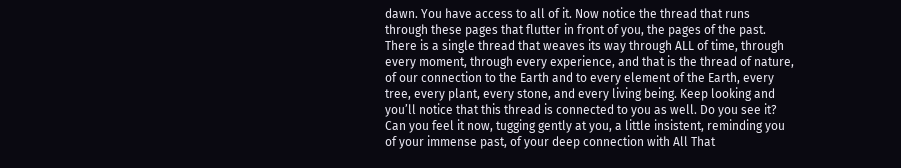dawn. You have access to all of it. Now notice the thread that runs through these pages that flutter in front of you, the pages of the past. There is a single thread that weaves its way through ALL of time, through every moment, through every experience, and that is the thread of nature, of our connection to the Earth and to every element of the Earth, every tree, every plant, every stone, and every living being. Keep looking and you’ll notice that this thread is connected to you as well. Do you see it? Can you feel it now, tugging gently at you, a little insistent, reminding you of your immense past, of your deep connection with All That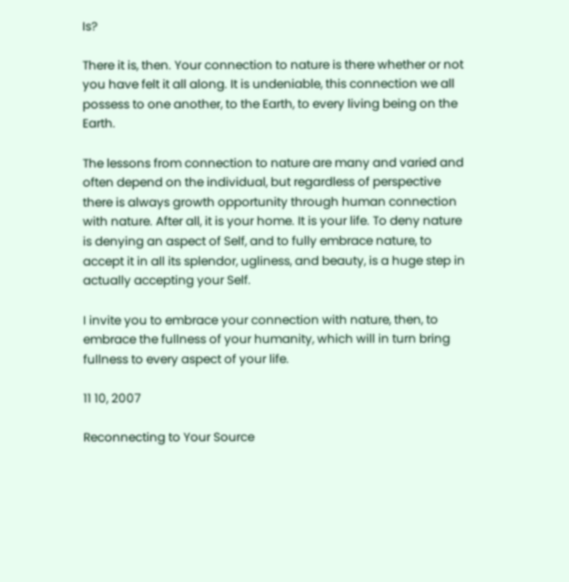Is?

There it is, then. Your connection to nature is there whether or not you have felt it all along. It is undeniable, this connection we all possess to one another, to the Earth, to every living being on the Earth.

The lessons from connection to nature are many and varied and often depend on the individual, but regardless of perspective there is always growth opportunity through human connection with nature. After all, it is your home. It is your life. To deny nature is denying an aspect of Self, and to fully embrace nature, to accept it in all its splendor, ugliness, and beauty, is a huge step in actually accepting your Self.

I invite you to embrace your connection with nature, then, to embrace the fullness of your humanity, which will in turn bring fullness to every aspect of your life.

11 10, 2007

Reconnecting to Your Source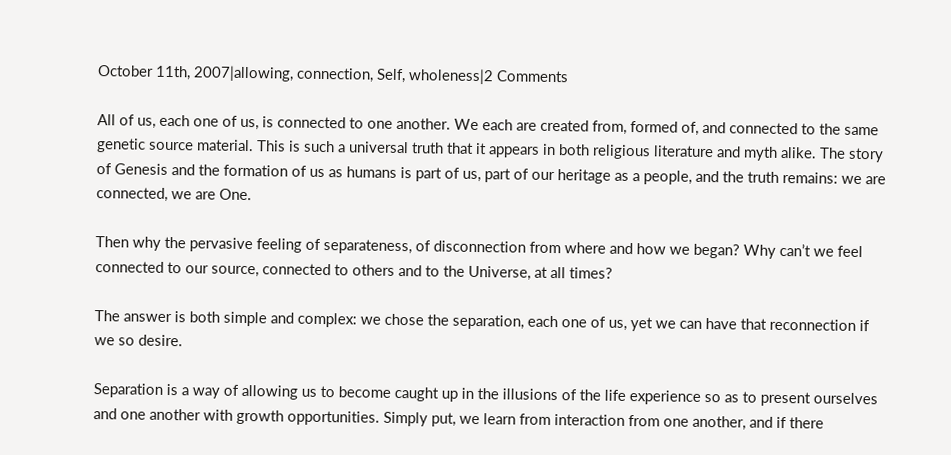October 11th, 2007|allowing, connection, Self, wholeness|2 Comments

All of us, each one of us, is connected to one another. We each are created from, formed of, and connected to the same genetic source material. This is such a universal truth that it appears in both religious literature and myth alike. The story of Genesis and the formation of us as humans is part of us, part of our heritage as a people, and the truth remains: we are connected, we are One.

Then why the pervasive feeling of separateness, of disconnection from where and how we began? Why can’t we feel connected to our source, connected to others and to the Universe, at all times?

The answer is both simple and complex: we chose the separation, each one of us, yet we can have that reconnection if we so desire.

Separation is a way of allowing us to become caught up in the illusions of the life experience so as to present ourselves and one another with growth opportunities. Simply put, we learn from interaction from one another, and if there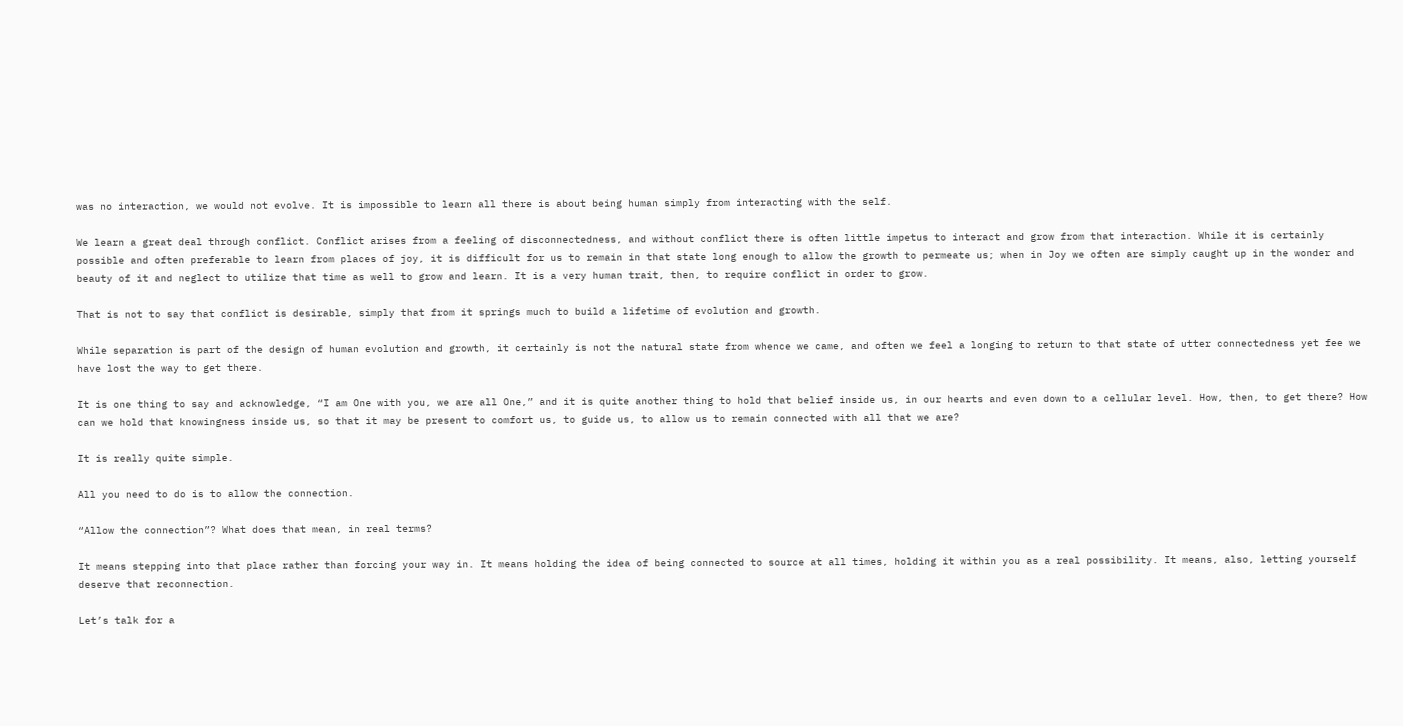was no interaction, we would not evolve. It is impossible to learn all there is about being human simply from interacting with the self.

We learn a great deal through conflict. Conflict arises from a feeling of disconnectedness, and without conflict there is often little impetus to interact and grow from that interaction. While it is certainly possible and often preferable to learn from places of joy, it is difficult for us to remain in that state long enough to allow the growth to permeate us; when in Joy we often are simply caught up in the wonder and beauty of it and neglect to utilize that time as well to grow and learn. It is a very human trait, then, to require conflict in order to grow.

That is not to say that conflict is desirable, simply that from it springs much to build a lifetime of evolution and growth.

While separation is part of the design of human evolution and growth, it certainly is not the natural state from whence we came, and often we feel a longing to return to that state of utter connectedness yet fee we have lost the way to get there.

It is one thing to say and acknowledge, “I am One with you, we are all One,” and it is quite another thing to hold that belief inside us, in our hearts and even down to a cellular level. How, then, to get there? How can we hold that knowingness inside us, so that it may be present to comfort us, to guide us, to allow us to remain connected with all that we are?

It is really quite simple.

All you need to do is to allow the connection.

“Allow the connection”? What does that mean, in real terms?

It means stepping into that place rather than forcing your way in. It means holding the idea of being connected to source at all times, holding it within you as a real possibility. It means, also, letting yourself deserve that reconnection.

Let’s talk for a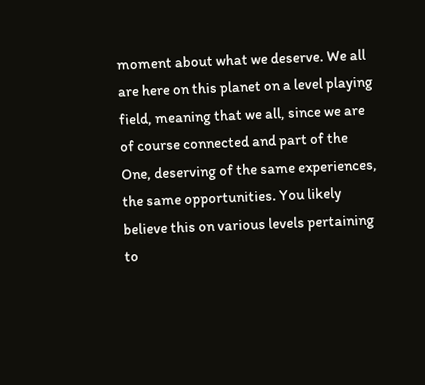moment about what we deserve. We all are here on this planet on a level playing field, meaning that we all, since we are of course connected and part of the One, deserving of the same experiences, the same opportunities. You likely believe this on various levels pertaining to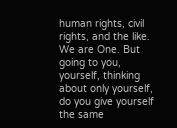human rights, civil rights, and the like. We are One. But going to you, yourself, thinking about only yourself, do you give yourself the same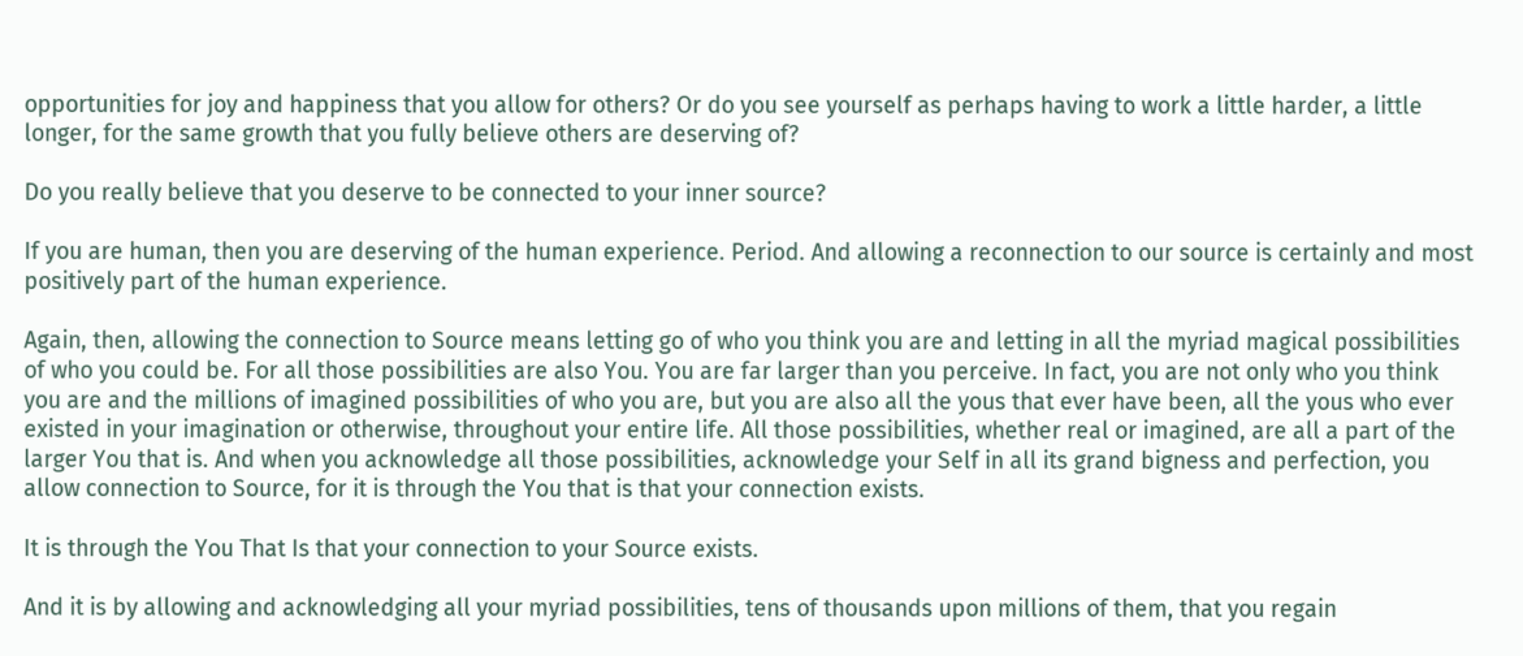opportunities for joy and happiness that you allow for others? Or do you see yourself as perhaps having to work a little harder, a little longer, for the same growth that you fully believe others are deserving of?

Do you really believe that you deserve to be connected to your inner source?

If you are human, then you are deserving of the human experience. Period. And allowing a reconnection to our source is certainly and most positively part of the human experience.

Again, then, allowing the connection to Source means letting go of who you think you are and letting in all the myriad magical possibilities of who you could be. For all those possibilities are also You. You are far larger than you perceive. In fact, you are not only who you think you are and the millions of imagined possibilities of who you are, but you are also all the yous that ever have been, all the yous who ever existed in your imagination or otherwise, throughout your entire life. All those possibilities, whether real or imagined, are all a part of the larger You that is. And when you acknowledge all those possibilities, acknowledge your Self in all its grand bigness and perfection, you allow connection to Source, for it is through the You that is that your connection exists.

It is through the You That Is that your connection to your Source exists.

And it is by allowing and acknowledging all your myriad possibilities, tens of thousands upon millions of them, that you regain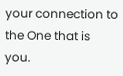your connection to the One that is you.